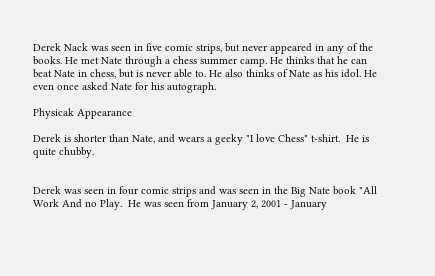Derek Nack was seen in five comic strips, but never appeared in any of the books. He met Nate through a chess summer camp. He thinks that he can beat Nate in chess, but is never able to. He also thinks of Nate as his idol. He even once asked Nate for his autograph.

Physicak Appearance

Derek is shorter than Nate, and wears a geeky "I love Chess" t-shirt.  He is quite chubby.


Derek was seen in four comic strips and was seen in the Big Nate book "All Work And no Play.  He was seen from January 2, 2001 - January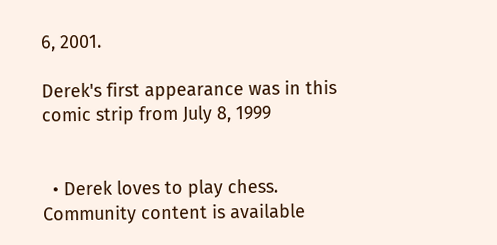6, 2001.

Derek's first appearance was in this comic strip from July 8, 1999


  • Derek loves to play chess.
Community content is available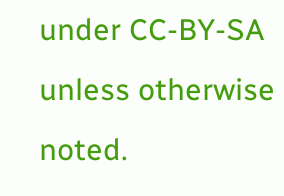under CC-BY-SA unless otherwise noted.